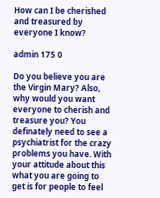How can I be cherished and treasured by everyone I know?

admin 175 0

Do you believe you are the Virgin Mary? Also, why would you want everyone to cherish and treasure you? You definately need to see a psychiatrist for the crazy problems you have. With your attitude about this what you are going to get is for people to feel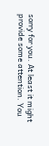sorry for you. At least it might provide some attention. You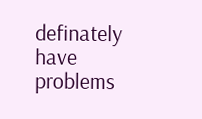definately have problems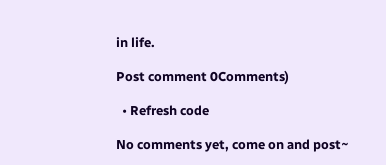in life.

Post comment 0Comments)

  • Refresh code

No comments yet, come on and post~